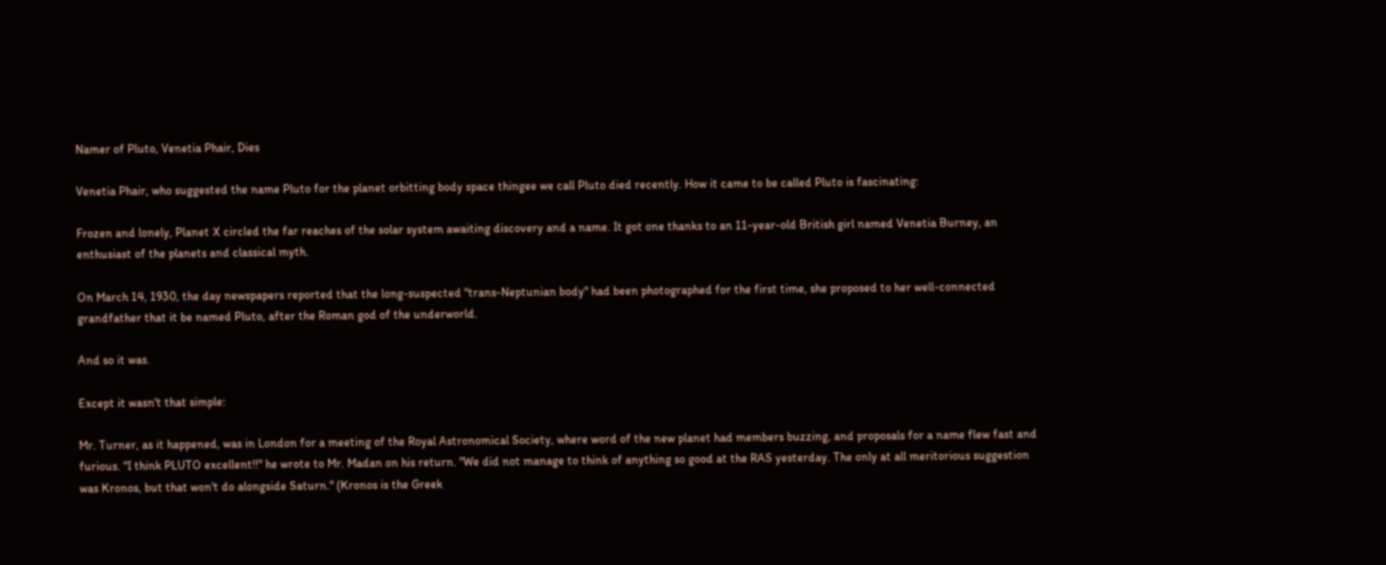Namer of Pluto, Venetia Phair, Dies

Venetia Phair, who suggested the name Pluto for the planet orbitting body space thingee we call Pluto died recently. How it came to be called Pluto is fascinating:

Frozen and lonely, Planet X circled the far reaches of the solar system awaiting discovery and a name. It got one thanks to an 11-year-old British girl named Venetia Burney, an enthusiast of the planets and classical myth.

On March 14, 1930, the day newspapers reported that the long-suspected "trans-Neptunian body" had been photographed for the first time, she proposed to her well-connected grandfather that it be named Pluto, after the Roman god of the underworld.

And so it was.

Except it wasn't that simple:

Mr. Turner, as it happened, was in London for a meeting of the Royal Astronomical Society, where word of the new planet had members buzzing, and proposals for a name flew fast and furious. "I think PLUTO excellent!!" he wrote to Mr. Madan on his return. "We did not manage to think of anything so good at the RAS yesterday. The only at all meritorious suggestion was Kronos, but that won't do alongside Saturn." (Kronos is the Greek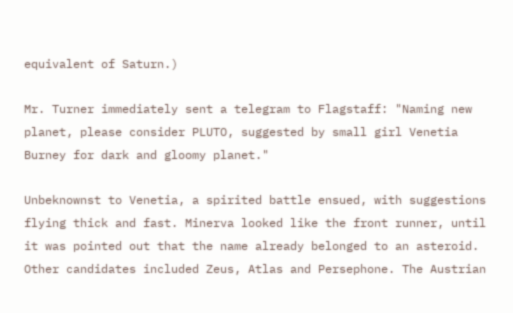equivalent of Saturn.)

Mr. Turner immediately sent a telegram to Flagstaff: "Naming new planet, please consider PLUTO, suggested by small girl Venetia Burney for dark and gloomy planet."

Unbeknownst to Venetia, a spirited battle ensued, with suggestions flying thick and fast. Minerva looked like the front runner, until it was pointed out that the name already belonged to an asteroid. Other candidates included Zeus, Atlas and Persephone. The Austrian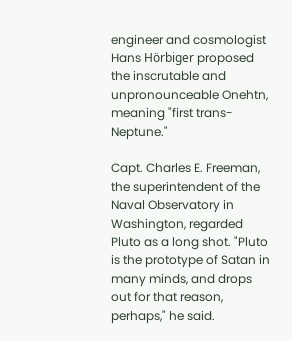engineer and cosmologist Hans Hörbiger proposed the inscrutable and unpronounceable Onehtn, meaning "first trans-Neptune."

Capt. Charles E. Freeman, the superintendent of the Naval Observatory in Washington, regarded Pluto as a long shot. "Pluto is the prototype of Satan in many minds, and drops out for that reason, perhaps," he said.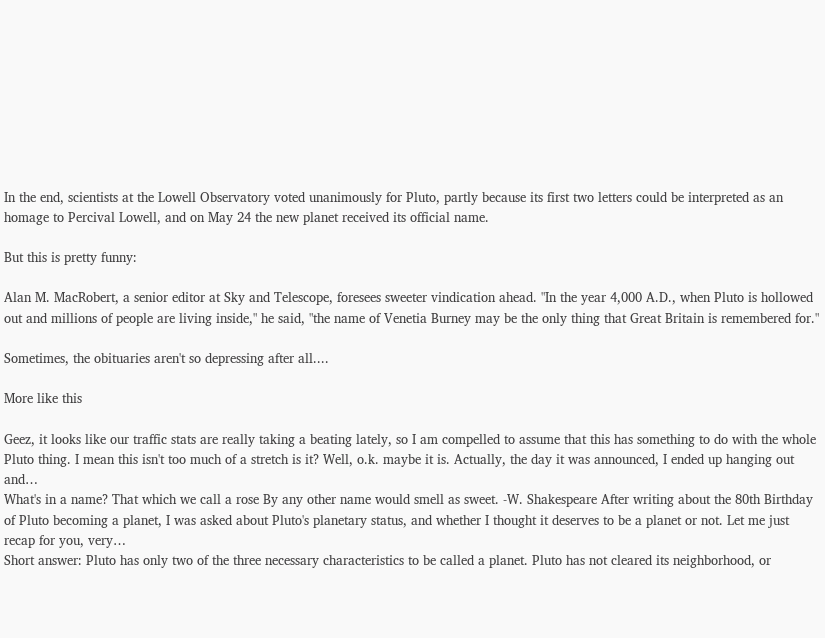In the end, scientists at the Lowell Observatory voted unanimously for Pluto, partly because its first two letters could be interpreted as an homage to Percival Lowell, and on May 24 the new planet received its official name.

But this is pretty funny:

Alan M. MacRobert, a senior editor at Sky and Telescope, foresees sweeter vindication ahead. "In the year 4,000 A.D., when Pluto is hollowed out and millions of people are living inside," he said, "the name of Venetia Burney may be the only thing that Great Britain is remembered for."

Sometimes, the obituaries aren't so depressing after all....

More like this

Geez, it looks like our traffic stats are really taking a beating lately, so I am compelled to assume that this has something to do with the whole Pluto thing. I mean this isn't too much of a stretch is it? Well, o.k. maybe it is. Actually, the day it was announced, I ended up hanging out and…
What's in a name? That which we call a rose By any other name would smell as sweet. -W. Shakespeare After writing about the 80th Birthday of Pluto becoming a planet, I was asked about Pluto's planetary status, and whether I thought it deserves to be a planet or not. Let me just recap for you, very…
Short answer: Pluto has only two of the three necessary characteristics to be called a planet. Pluto has not cleared its neighborhood, or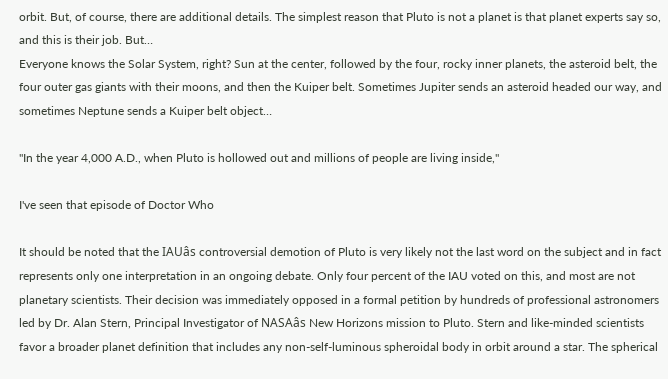orbit. But, of course, there are additional details. The simplest reason that Pluto is not a planet is that planet experts say so, and this is their job. But…
Everyone knows the Solar System, right? Sun at the center, followed by the four, rocky inner planets, the asteroid belt, the four outer gas giants with their moons, and then the Kuiper belt. Sometimes Jupiter sends an asteroid headed our way, and sometimes Neptune sends a Kuiper belt object…

"In the year 4,000 A.D., when Pluto is hollowed out and millions of people are living inside,"

I've seen that episode of Doctor Who

It should be noted that the IAUâs controversial demotion of Pluto is very likely not the last word on the subject and in fact represents only one interpretation in an ongoing debate. Only four percent of the IAU voted on this, and most are not planetary scientists. Their decision was immediately opposed in a formal petition by hundreds of professional astronomers led by Dr. Alan Stern, Principal Investigator of NASAâs New Horizons mission to Pluto. Stern and like-minded scientists favor a broader planet definition that includes any non-self-luminous spheroidal body in orbit around a star. The spherical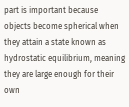part is important because objects become spherical when they attain a state known as hydrostatic equilibrium, meaning they are large enough for their own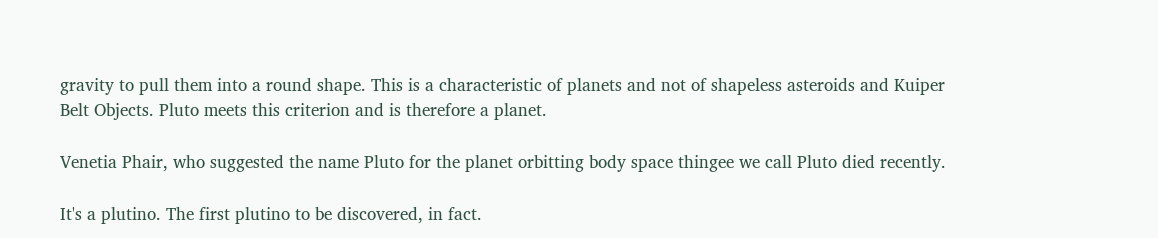gravity to pull them into a round shape. This is a characteristic of planets and not of shapeless asteroids and Kuiper Belt Objects. Pluto meets this criterion and is therefore a planet.

Venetia Phair, who suggested the name Pluto for the planet orbitting body space thingee we call Pluto died recently.

It's a plutino. The first plutino to be discovered, in fact.